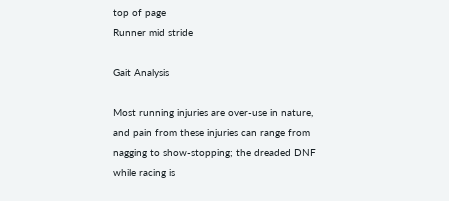top of page
Runner mid stride

Gait Analysis

Most running injuries are over-use in nature, and pain from these injuries can range from nagging to show-stopping; the dreaded DNF while racing is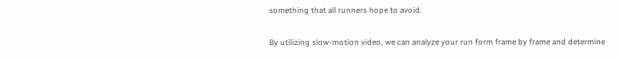something that all runners hope to avoid.

By utilizing slow-motion video, we can analyze your run form frame by frame and determine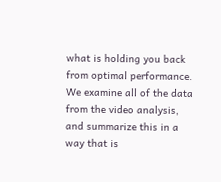what is holding you back from optimal performance.  We examine all of the data from the video analysis, and summarize this in a way that is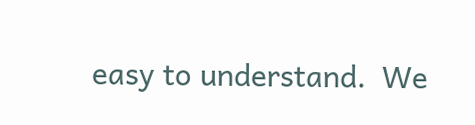easy to understand.  We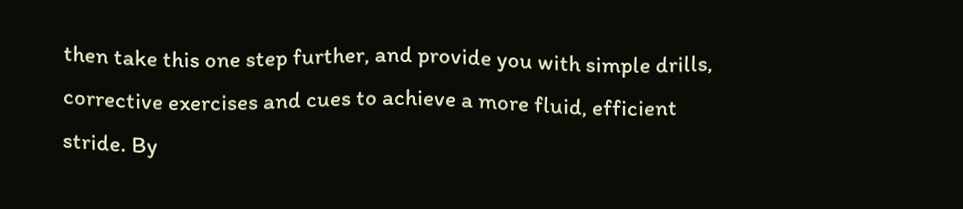then take this one step further, and provide you with simple drills, corrective exercises and cues to achieve a more fluid, efficient stride. By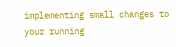implementing small changes to your running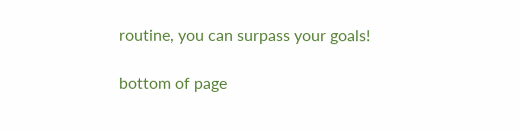routine, you can surpass your goals!

bottom of page